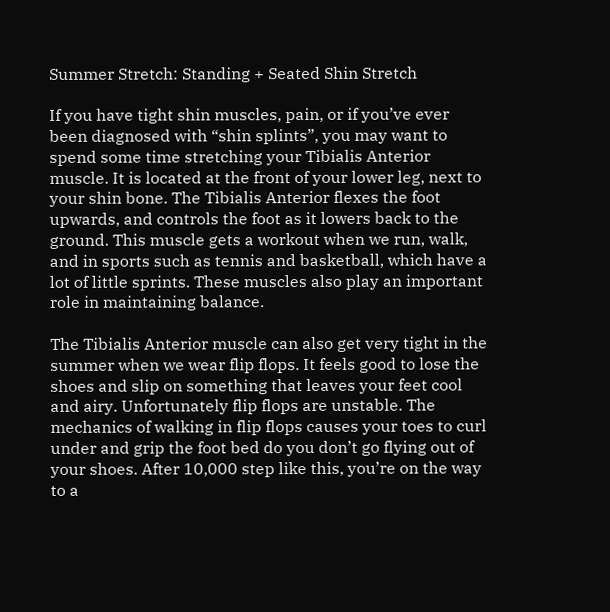Summer Stretch: Standing + Seated Shin Stretch

If you have tight shin muscles, pain, or if you’ve ever been diagnosed with “shin splints”, you may want to spend some time stretching your Tibialis Anterior muscle. It is located at the front of your lower leg, next to your shin bone. The Tibialis Anterior flexes the foot upwards, and controls the foot as it lowers back to the ground. This muscle gets a workout when we run, walk, and in sports such as tennis and basketball, which have a lot of little sprints. These muscles also play an important role in maintaining balance.

The Tibialis Anterior muscle can also get very tight in the summer when we wear flip flops. It feels good to lose the shoes and slip on something that leaves your feet cool and airy. Unfortunately flip flops are unstable. The mechanics of walking in flip flops causes your toes to curl under and grip the foot bed do you don’t go flying out of your shoes. After 10,000 step like this, you’re on the way to a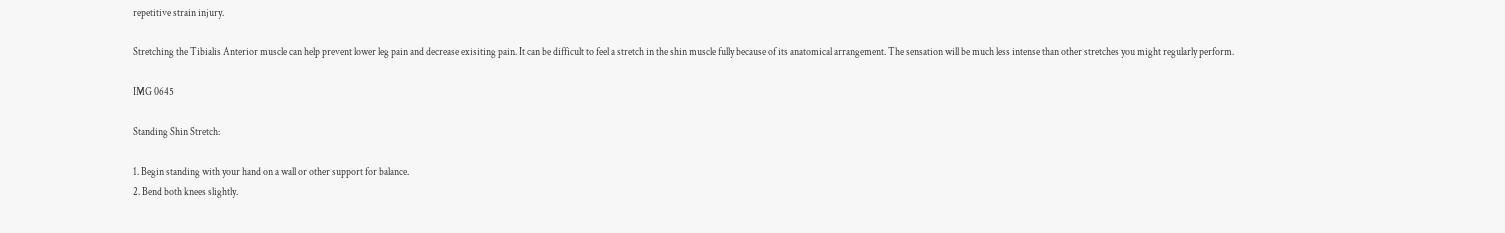repetitive strain injury.

Stretching the Tibialis Anterior muscle can help prevent lower leg pain and decrease exisiting pain. It can be difficult to feel a stretch in the shin muscle fully because of its anatomical arrangement. The sensation will be much less intense than other stretches you might regularly perform.

IMG 0645

Standing Shin Stretch:

1. Begin standing with your hand on a wall or other support for balance.
2. Bend both knees slightly.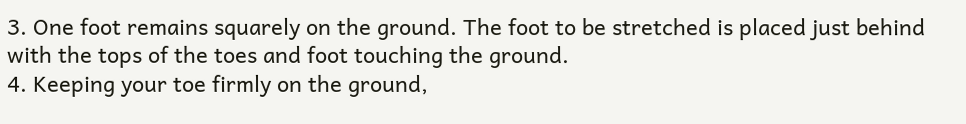3. One foot remains squarely on the ground. The foot to be stretched is placed just behind with the tops of the toes and foot touching the ground.
4. Keeping your toe firmly on the ground,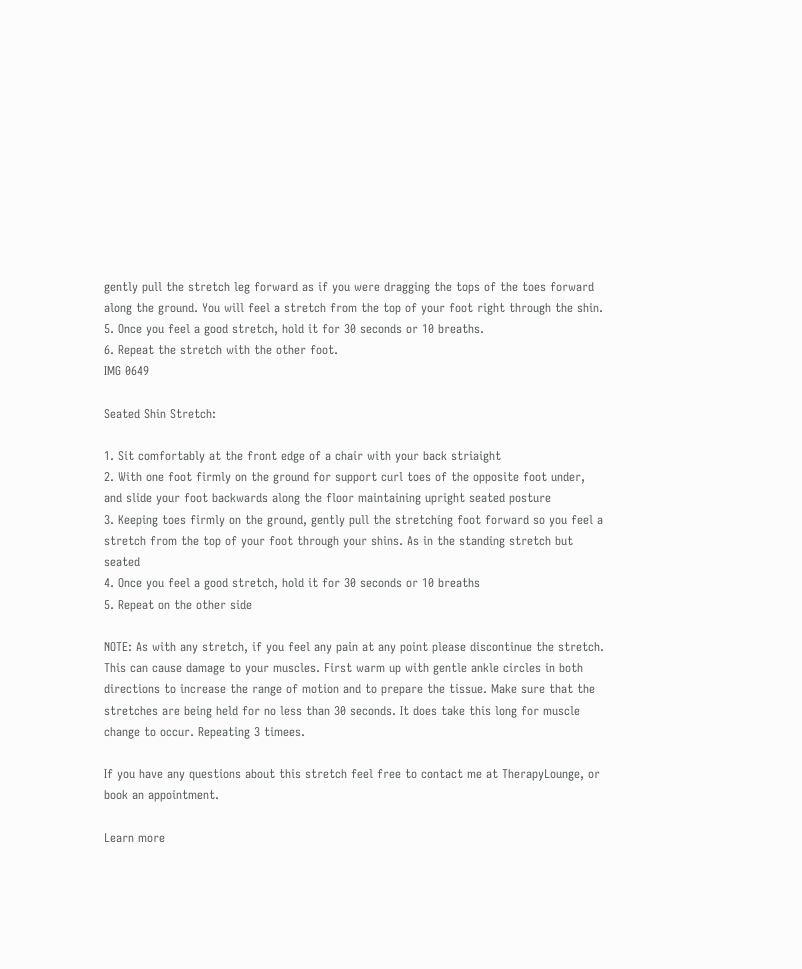gently pull the stretch leg forward as if you were dragging the tops of the toes forward along the ground. You will feel a stretch from the top of your foot right through the shin.
5. Once you feel a good stretch, hold it for 30 seconds or 10 breaths.
6. Repeat the stretch with the other foot.
IMG 0649

Seated Shin Stretch:

1. Sit comfortably at the front edge of a chair with your back striaight
2. With one foot firmly on the ground for support curl toes of the opposite foot under, and slide your foot backwards along the floor maintaining upright seated posture
3. Keeping toes firmly on the ground, gently pull the stretching foot forward so you feel a stretch from the top of your foot through your shins. As in the standing stretch but seated
4. Once you feel a good stretch, hold it for 30 seconds or 10 breaths
5. Repeat on the other side

NOTE: As with any stretch, if you feel any pain at any point please discontinue the stretch. This can cause damage to your muscles. First warm up with gentle ankle circles in both directions to increase the range of motion and to prepare the tissue. Make sure that the stretches are being held for no less than 30 seconds. It does take this long for muscle change to occur. Repeating 3 timees.

If you have any questions about this stretch feel free to contact me at TherapyLounge, or book an appointment.

Learn more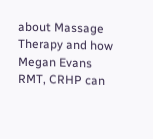about Massage Therapy and how Megan Evans RMT, CRHP can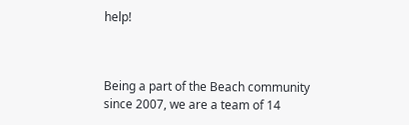help!



Being a part of the Beach community since 2007, we are a team of 14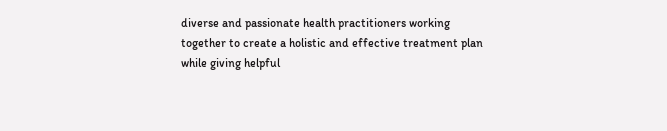diverse and passionate health practitioners working together to create a holistic and effective treatment plan while giving helpful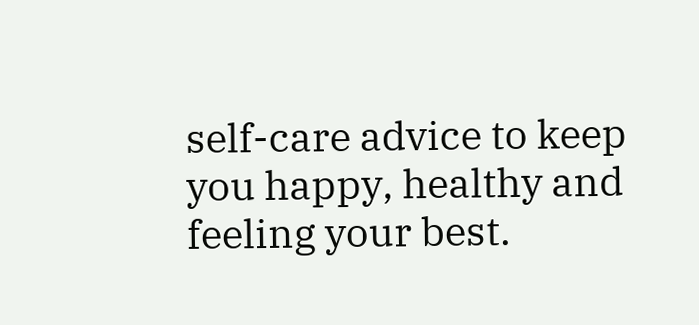self-care advice to keep you happy, healthy and feeling your best.